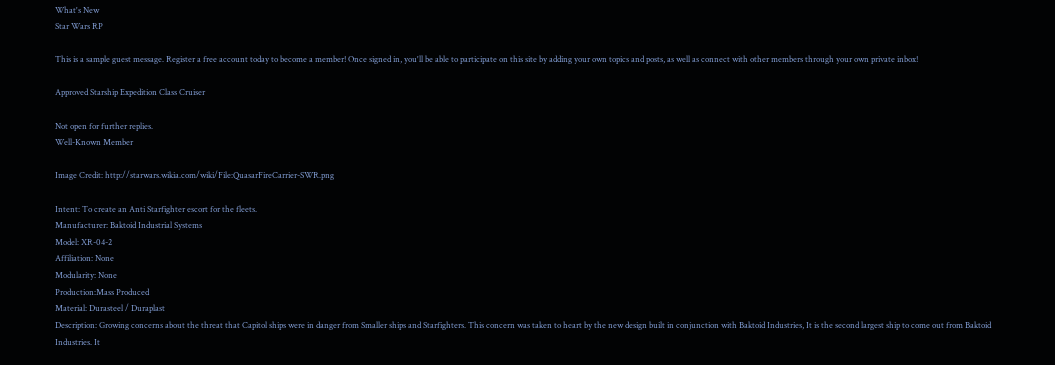What's New
Star Wars RP

This is a sample guest message. Register a free account today to become a member! Once signed in, you'll be able to participate on this site by adding your own topics and posts, as well as connect with other members through your own private inbox!

Approved Starship Expedition Class Cruiser

Not open for further replies.
Well-Known Member

Image Credit: http://starwars.wikia.com/wiki/File:QuasarFireCarrier-SWR.png

Intent: To create an Anti Starfighter escort for the fleets.
Manufacturer: Baktoid Industrial Systems
Model: XR-04-2
Affiliation: None
Modularity: None
Production:Mass Produced
Material: Durasteel / Duraplast
Description: Growing concerns about the threat that Capitol ships were in danger from Smaller ships and Starfighters. This concern was taken to heart by the new design built in conjunction with Baktoid Industries, It is the second largest ship to come out from Baktoid Industries. It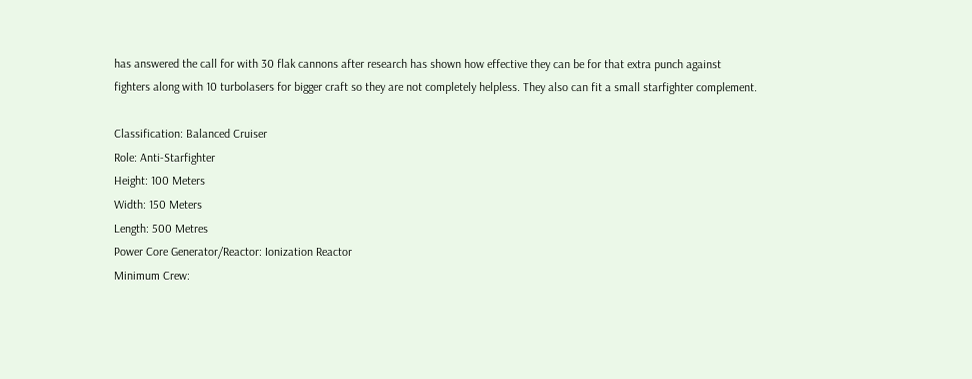has answered the call for with 30 flak cannons after research has shown how effective they can be for that extra punch against fighters along with 10 turbolasers for bigger craft so they are not completely helpless. They also can fit a small starfighter complement.

Classification: Balanced Cruiser
Role: Anti-Starfighter
Height: 100 Meters
Width: 150 Meters
Length: 500 Metres
Power Core Generator/Reactor: Ionization Reactor
Minimum Crew: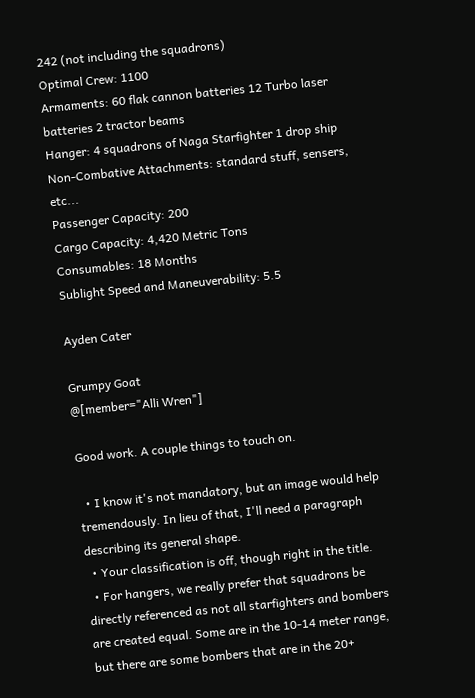242 (not including the squadrons)
Optimal Crew: 1100
Armaments: 60 flak cannon batteries 12 Turbo laser batteries 2 tractor beams
Hanger: 4 squadrons of Naga Starfighter 1 drop ship
Non-Combative Attachments: standard stuff, sensers, etc...
Passenger Capacity: 200
Cargo Capacity: 4,420 Metric Tons
Consumables: 18 Months
Sublight Speed and Maneuverability: 5.5

Ayden Cater

Grumpy Goat
@[member="Alli Wren"]

Good work. A couple things to touch on.

  • I know it's not mandatory, but an image would help tremendously. In lieu of that, I'll need a paragraph describing its general shape.
  • Your classification is off, though right in the title.
  • For hangers, we really prefer that squadrons be directly referenced as not all starfighters and bombers are created equal. Some are in the 10-14 meter range, but there are some bombers that are in the 20+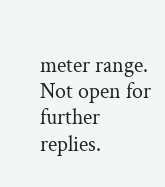meter range.
Not open for further replies.